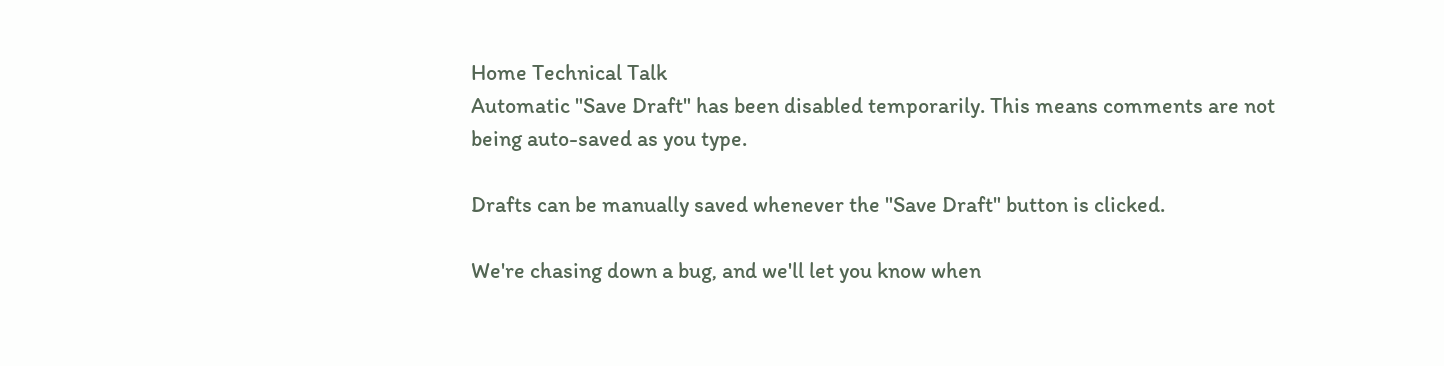Home Technical Talk
Automatic "Save Draft" has been disabled temporarily. This means comments are not being auto-saved as you type.

Drafts can be manually saved whenever the "Save Draft" button is clicked.

We're chasing down a bug, and we'll let you know when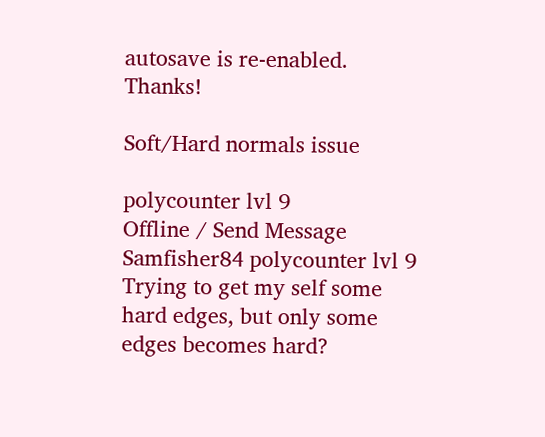autosave is re-enabled. Thanks!

Soft/Hard normals issue

polycounter lvl 9
Offline / Send Message
Samfisher84 polycounter lvl 9
Trying to get my self some hard edges, but only some edges becomes hard?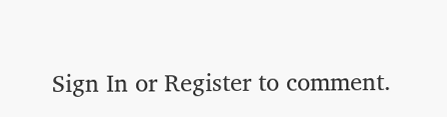Sign In or Register to comment.